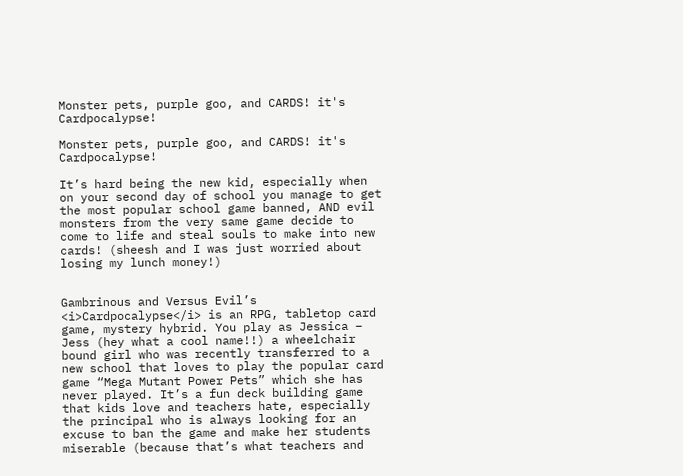Monster pets, purple goo, and CARDS! it's Cardpocalypse!

Monster pets, purple goo, and CARDS! it's Cardpocalypse!

It’s hard being the new kid, especially when on your second day of school you manage to get the most popular school game banned, AND evil monsters from the very same game decide to come to life and steal souls to make into new cards! (sheesh and I was just worried about losing my lunch money!)


Gambrinous and Versus Evil’s <i>Cardpocalypse</i> is an RPG, tabletop card game, mystery hybrid. You play as Jessica – Jess (hey what a cool name!!) a wheelchair bound girl who was recently transferred to a new school that loves to play the popular card game “Mega Mutant Power Pets” which she has never played. It’s a fun deck building game that kids love and teachers hate, especially the principal who is always looking for an excuse to ban the game and make her students miserable (because that’s what teachers and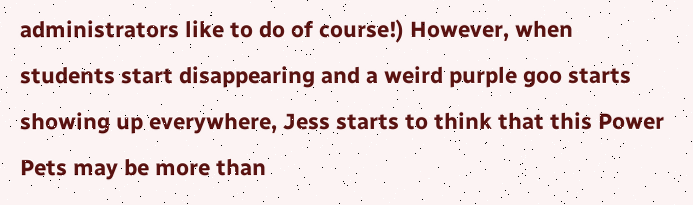administrators like to do of course!) However, when students start disappearing and a weird purple goo starts showing up everywhere, Jess starts to think that this Power Pets may be more than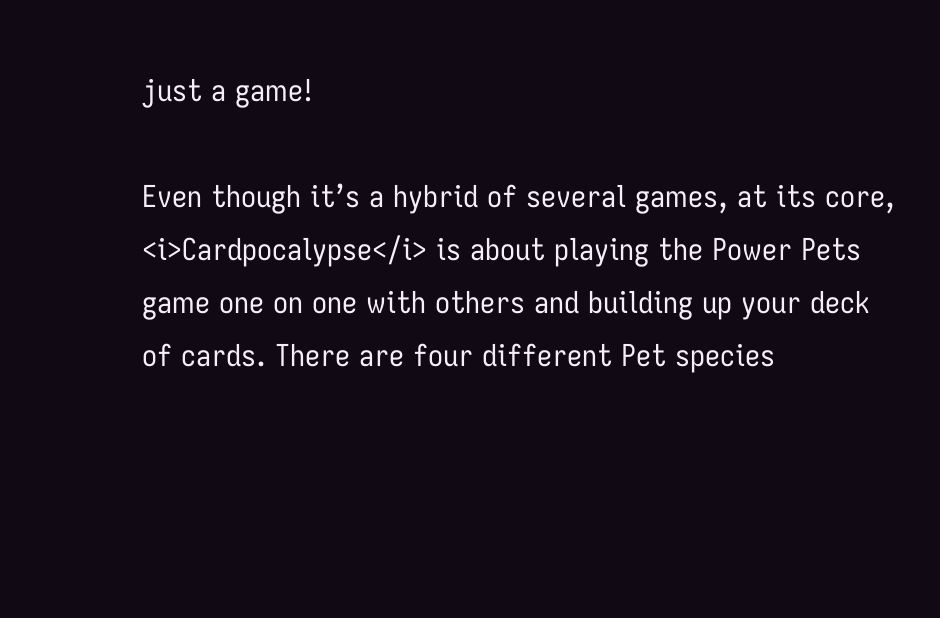just a game!

Even though it’s a hybrid of several games, at its core, <i>Cardpocalypse</i> is about playing the Power Pets game one on one with others and building up your deck of cards. There are four different Pet species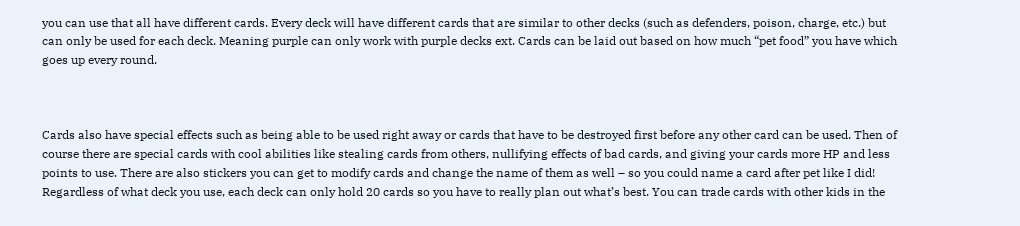you can use that all have different cards. Every deck will have different cards that are similar to other decks (such as defenders, poison, charge, etc.) but can only be used for each deck. Meaning purple can only work with purple decks ext. Cards can be laid out based on how much “pet food” you have which goes up every round.



Cards also have special effects such as being able to be used right away or cards that have to be destroyed first before any other card can be used. Then of course there are special cards with cool abilities like stealing cards from others, nullifying effects of bad cards, and giving your cards more HP and less points to use. There are also stickers you can get to modify cards and change the name of them as well – so you could name a card after pet like I did! Regardless of what deck you use, each deck can only hold 20 cards so you have to really plan out what’s best. You can trade cards with other kids in the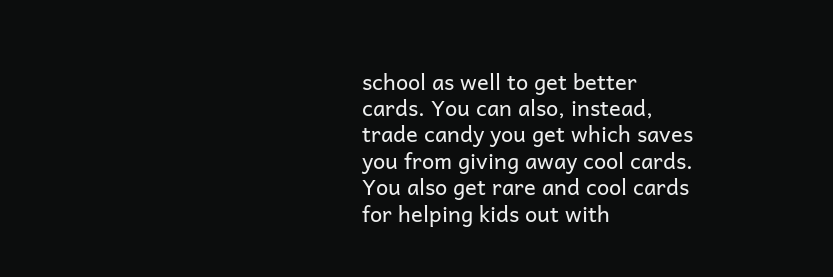school as well to get better cards. You can also, instead, trade candy you get which saves you from giving away cool cards. You also get rare and cool cards for helping kids out with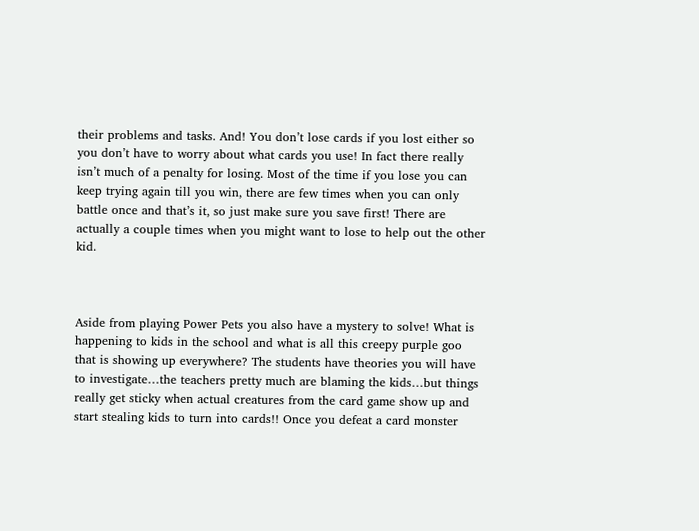their problems and tasks. And! You don’t lose cards if you lost either so you don’t have to worry about what cards you use! In fact there really isn’t much of a penalty for losing. Most of the time if you lose you can keep trying again till you win, there are few times when you can only battle once and that’s it, so just make sure you save first! There are actually a couple times when you might want to lose to help out the other kid.



Aside from playing Power Pets you also have a mystery to solve! What is happening to kids in the school and what is all this creepy purple goo that is showing up everywhere? The students have theories you will have to investigate…the teachers pretty much are blaming the kids…but things really get sticky when actual creatures from the card game show up and start stealing kids to turn into cards!! Once you defeat a card monster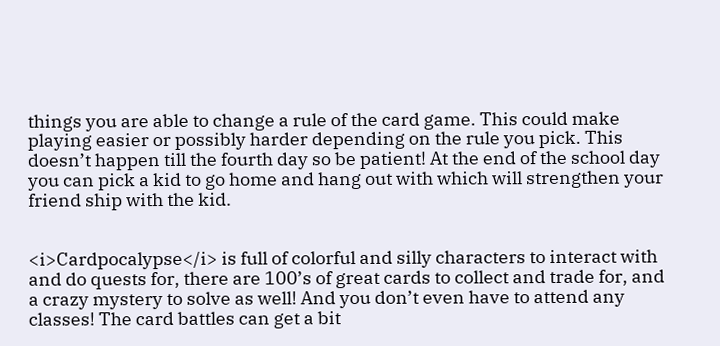things you are able to change a rule of the card game. This could make playing easier or possibly harder depending on the rule you pick. This doesn’t happen till the fourth day so be patient! At the end of the school day you can pick a kid to go home and hang out with which will strengthen your friend ship with the kid.


<i>Cardpocalypse</i> is full of colorful and silly characters to interact with and do quests for, there are 100’s of great cards to collect and trade for, and a crazy mystery to solve as well! And you don’t even have to attend any classes! The card battles can get a bit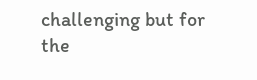challenging but for the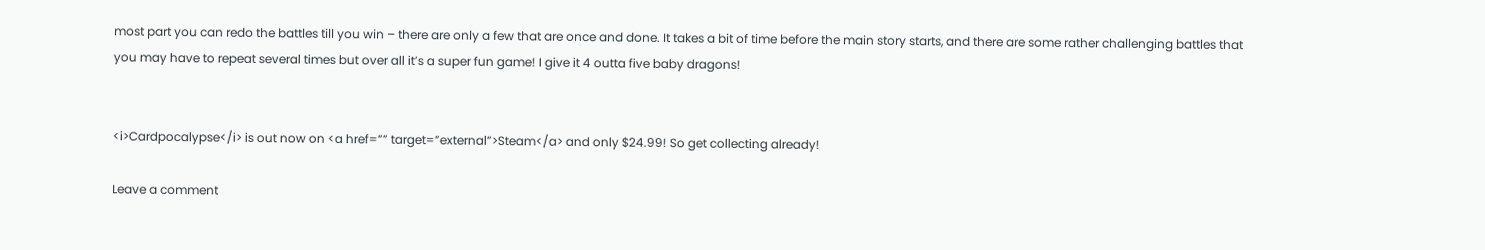most part you can redo the battles till you win – there are only a few that are once and done. It takes a bit of time before the main story starts, and there are some rather challenging battles that you may have to repeat several times but over all it’s a super fun game! I give it 4 outta five baby dragons!


<i>Cardpocalypse</i> is out now on <a href=”” target=”external”>Steam</a> and only $24.99! So get collecting already!

Leave a comment